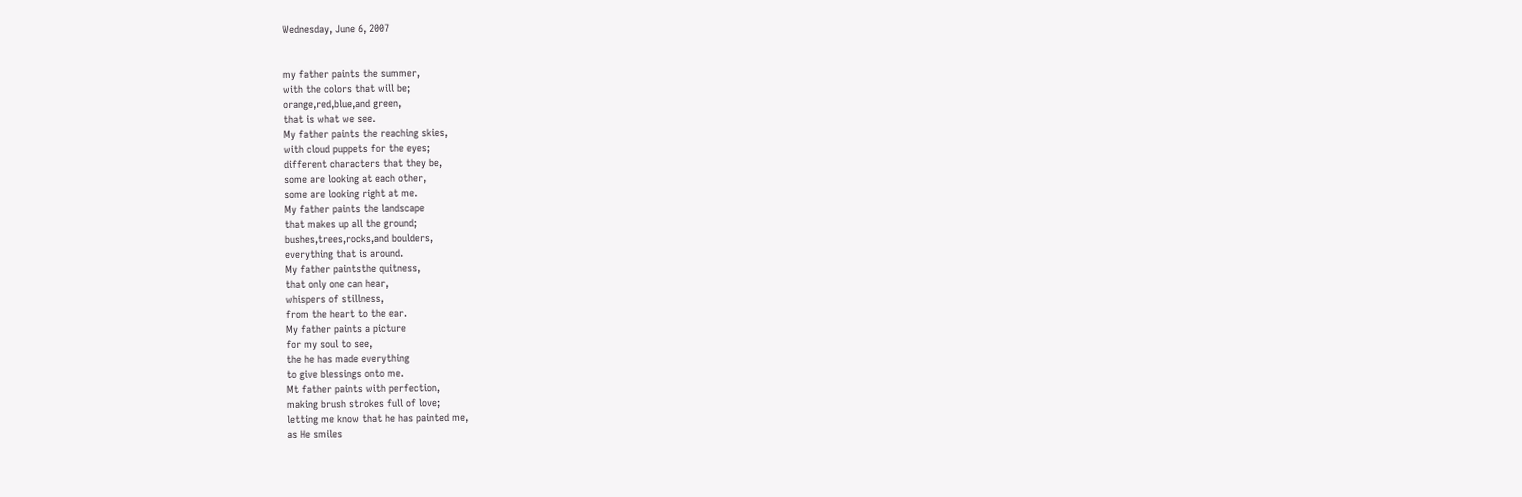Wednesday, June 6, 2007


my father paints the summer,
with the colors that will be;
orange,red,blue,and green,
that is what we see.
My father paints the reaching skies,
with cloud puppets for the eyes;
different characters that they be,
some are looking at each other,
some are looking right at me.
My father paints the landscape
that makes up all the ground;
bushes,trees,rocks,and boulders,
everything that is around.
My father paintsthe quitness,
that only one can hear,
whispers of stillness,
from the heart to the ear.
My father paints a picture
for my soul to see,
the he has made everything
to give blessings onto me.
Mt father paints with perfection,
making brush strokes full of love;
letting me know that he has painted me,
as He smiles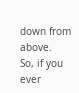down from above.
So, if you ever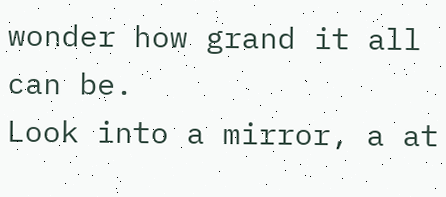wonder how grand it all can be.
Look into a mirror, a at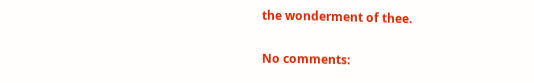the wonderment of thee.

No comments: